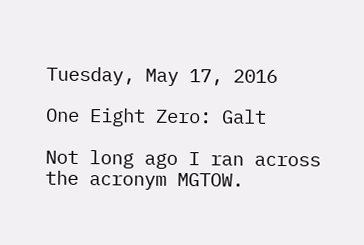Tuesday, May 17, 2016

One Eight Zero: Galt

Not long ago I ran across the acronym MGTOW.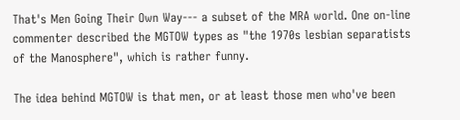That's Men Going Their Own Way--- a subset of the MRA world. One on-line commenter described the MGTOW types as "the 1970s lesbian separatists of the Manosphere", which is rather funny.

The idea behind MGTOW is that men, or at least those men who've been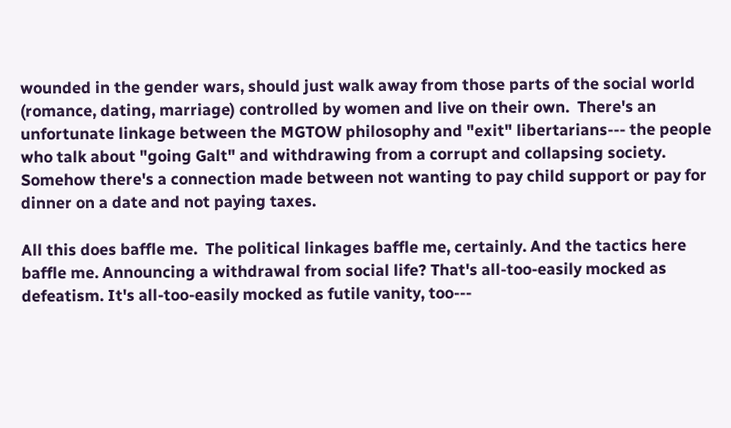wounded in the gender wars, should just walk away from those parts of the social world (romance, dating, marriage) controlled by women and live on their own.  There's an unfortunate linkage between the MGTOW philosophy and "exit" libertarians--- the people who talk about "going Galt" and withdrawing from a corrupt and collapsing society.  Somehow there's a connection made between not wanting to pay child support or pay for dinner on a date and not paying taxes.

All this does baffle me.  The political linkages baffle me, certainly. And the tactics here baffle me. Announcing a withdrawal from social life? That's all-too-easily mocked as defeatism. It's all-too-easily mocked as futile vanity, too---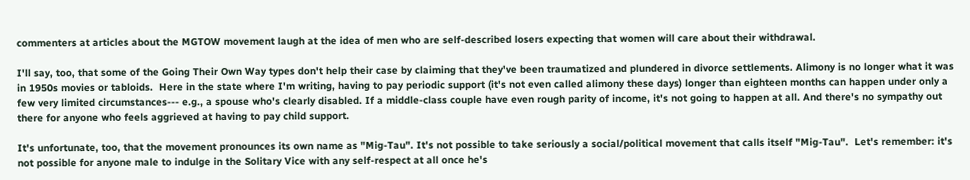commenters at articles about the MGTOW movement laugh at the idea of men who are self-described losers expecting that women will care about their withdrawal.

I'll say, too, that some of the Going Their Own Way types don't help their case by claiming that they've been traumatized and plundered in divorce settlements. Alimony is no longer what it was in 1950s movies or tabloids.  Here in the state where I'm writing, having to pay periodic support (it's not even called alimony these days) longer than eighteen months can happen under only a few very limited circumstances--- e.g., a spouse who's clearly disabled. If a middle-class couple have even rough parity of income, it's not going to happen at all. And there's no sympathy out there for anyone who feels aggrieved at having to pay child support.

It's unfortunate, too, that the movement pronounces its own name as "Mig-Tau". It's not possible to take seriously a social/political movement that calls itself "Mig-Tau".  Let's remember: it's not possible for anyone male to indulge in the Solitary Vice with any self-respect at all once he's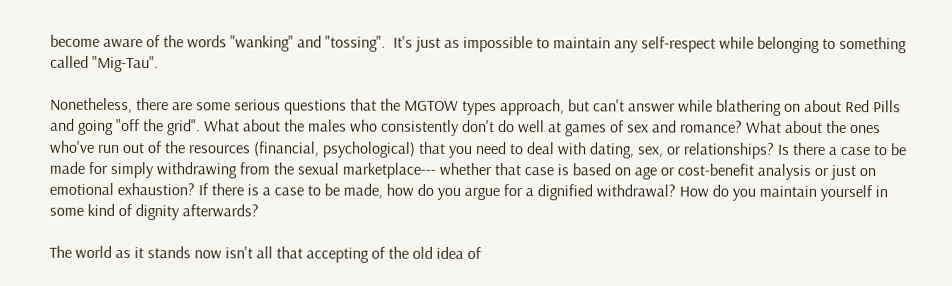become aware of the words "wanking" and "tossing".  It's just as impossible to maintain any self-respect while belonging to something called "Mig-Tau".

Nonetheless, there are some serious questions that the MGTOW types approach, but can't answer while blathering on about Red Pills and going "off the grid". What about the males who consistently don't do well at games of sex and romance? What about the ones who've run out of the resources (financial, psychological) that you need to deal with dating, sex, or relationships? Is there a case to be made for simply withdrawing from the sexual marketplace--- whether that case is based on age or cost-benefit analysis or just on emotional exhaustion? If there is a case to be made, how do you argue for a dignified withdrawal? How do you maintain yourself in some kind of dignity afterwards?

The world as it stands now isn't all that accepting of the old idea of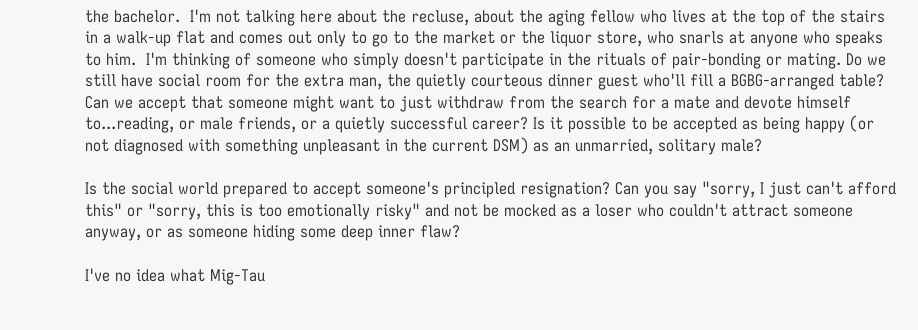the bachelor.  I'm not talking here about the recluse, about the aging fellow who lives at the top of the stairs in a walk-up flat and comes out only to go to the market or the liquor store, who snarls at anyone who speaks to him.  I'm thinking of someone who simply doesn't participate in the rituals of pair-bonding or mating. Do we still have social room for the extra man, the quietly courteous dinner guest who'll fill a BGBG-arranged table? Can we accept that someone might want to just withdraw from the search for a mate and devote himself to...reading, or male friends, or a quietly successful career? Is it possible to be accepted as being happy (or not diagnosed with something unpleasant in the current DSM) as an unmarried, solitary male?

Is the social world prepared to accept someone's principled resignation? Can you say "sorry, I just can't afford this" or "sorry, this is too emotionally risky" and not be mocked as a loser who couldn't attract someone anyway, or as someone hiding some deep inner flaw?

I've no idea what Mig-Tau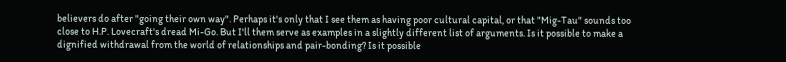believers do after "going their own way". Perhaps it's only that I see them as having poor cultural capital, or that "Mig-Tau" sounds too close to H.P. Lovecraft's dread Mi-Go. But I'll them serve as examples in a slightly different list of arguments. Is it possible to make a dignified withdrawal from the world of relationships and pair-bonding? Is it possible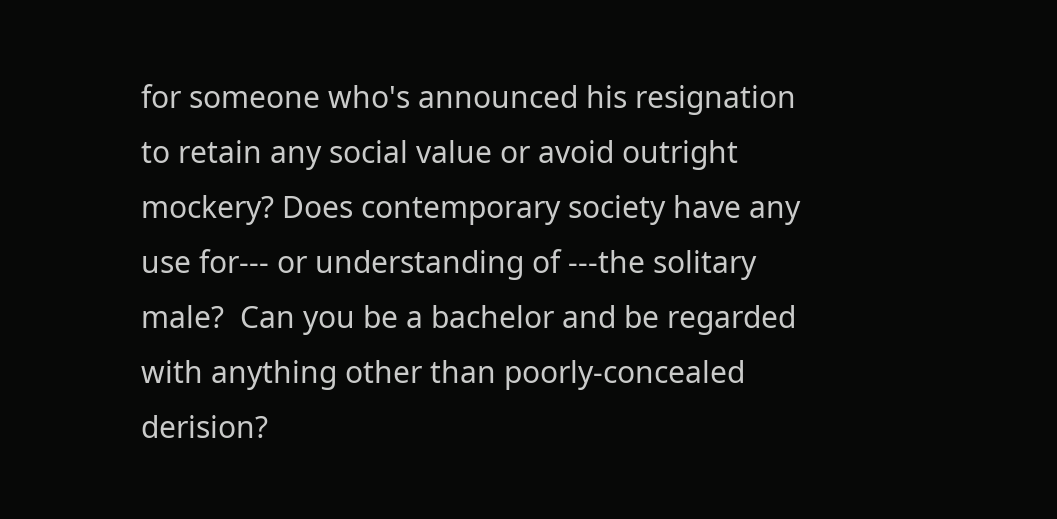for someone who's announced his resignation to retain any social value or avoid outright mockery? Does contemporary society have any use for--- or understanding of ---the solitary male?  Can you be a bachelor and be regarded with anything other than poorly-concealed derision?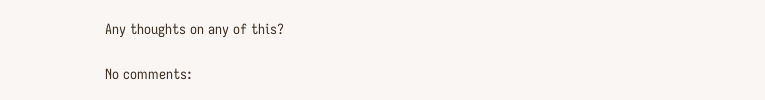Any thoughts on any of this?

No comments: